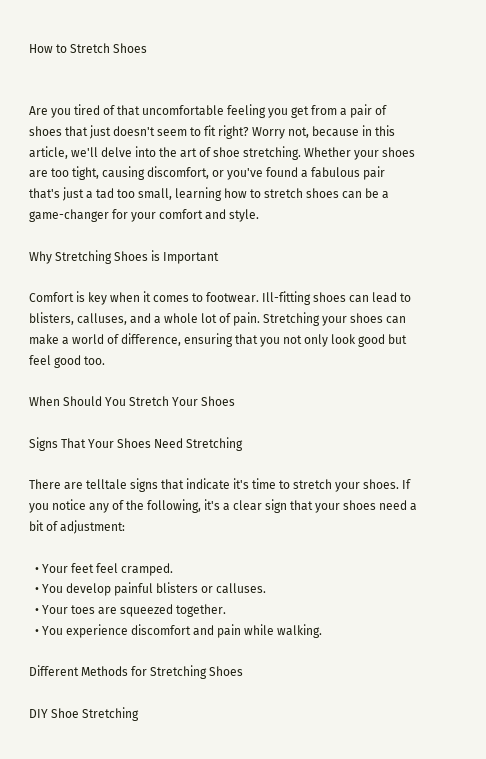How to Stretch Shoes


Are you tired of that uncomfortable feeling you get from a pair of shoes that just doesn't seem to fit right? Worry not, because in this article, we'll delve into the art of shoe stretching. Whether your shoes are too tight, causing discomfort, or you've found a fabulous pair that's just a tad too small, learning how to stretch shoes can be a game-changer for your comfort and style.

Why Stretching Shoes is Important

Comfort is key when it comes to footwear. Ill-fitting shoes can lead to blisters, calluses, and a whole lot of pain. Stretching your shoes can make a world of difference, ensuring that you not only look good but feel good too.

When Should You Stretch Your Shoes

Signs That Your Shoes Need Stretching

There are telltale signs that indicate it's time to stretch your shoes. If you notice any of the following, it's a clear sign that your shoes need a bit of adjustment:

  • Your feet feel cramped.
  • You develop painful blisters or calluses.
  • Your toes are squeezed together.
  • You experience discomfort and pain while walking.

Different Methods for Stretching Shoes

DIY Shoe Stretching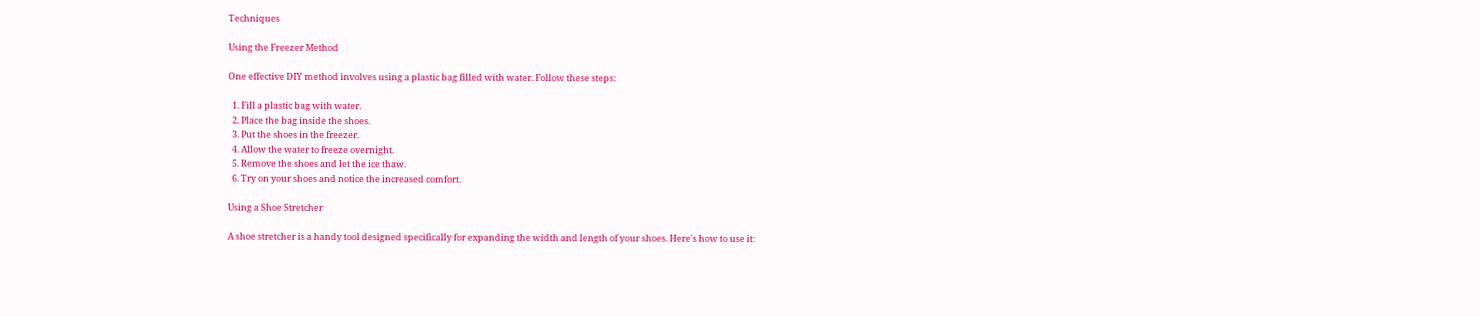Techniques

Using the Freezer Method

One effective DIY method involves using a plastic bag filled with water. Follow these steps:

  1. Fill a plastic bag with water.
  2. Place the bag inside the shoes.
  3. Put the shoes in the freezer.
  4. Allow the water to freeze overnight.
  5. Remove the shoes and let the ice thaw.
  6. Try on your shoes and notice the increased comfort.

Using a Shoe Stretcher

A shoe stretcher is a handy tool designed specifically for expanding the width and length of your shoes. Here's how to use it: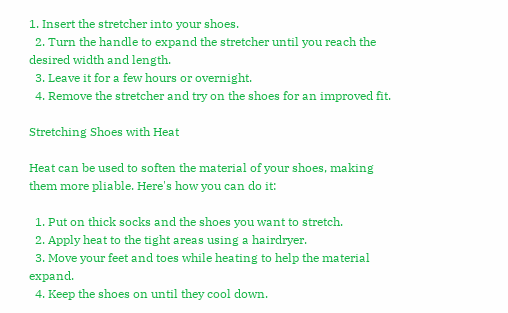1. Insert the stretcher into your shoes.
  2. Turn the handle to expand the stretcher until you reach the desired width and length.
  3. Leave it for a few hours or overnight.
  4. Remove the stretcher and try on the shoes for an improved fit.

Stretching Shoes with Heat

Heat can be used to soften the material of your shoes, making them more pliable. Here's how you can do it:

  1. Put on thick socks and the shoes you want to stretch.
  2. Apply heat to the tight areas using a hairdryer.
  3. Move your feet and toes while heating to help the material expand.
  4. Keep the shoes on until they cool down.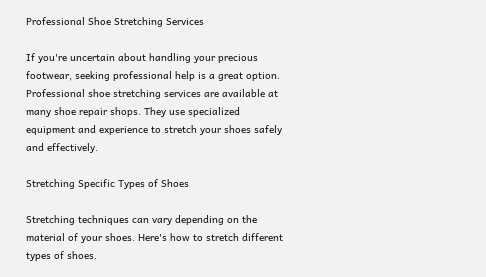Professional Shoe Stretching Services

If you're uncertain about handling your precious footwear, seeking professional help is a great option. Professional shoe stretching services are available at many shoe repair shops. They use specialized equipment and experience to stretch your shoes safely and effectively.

Stretching Specific Types of Shoes

Stretching techniques can vary depending on the material of your shoes. Here's how to stretch different types of shoes.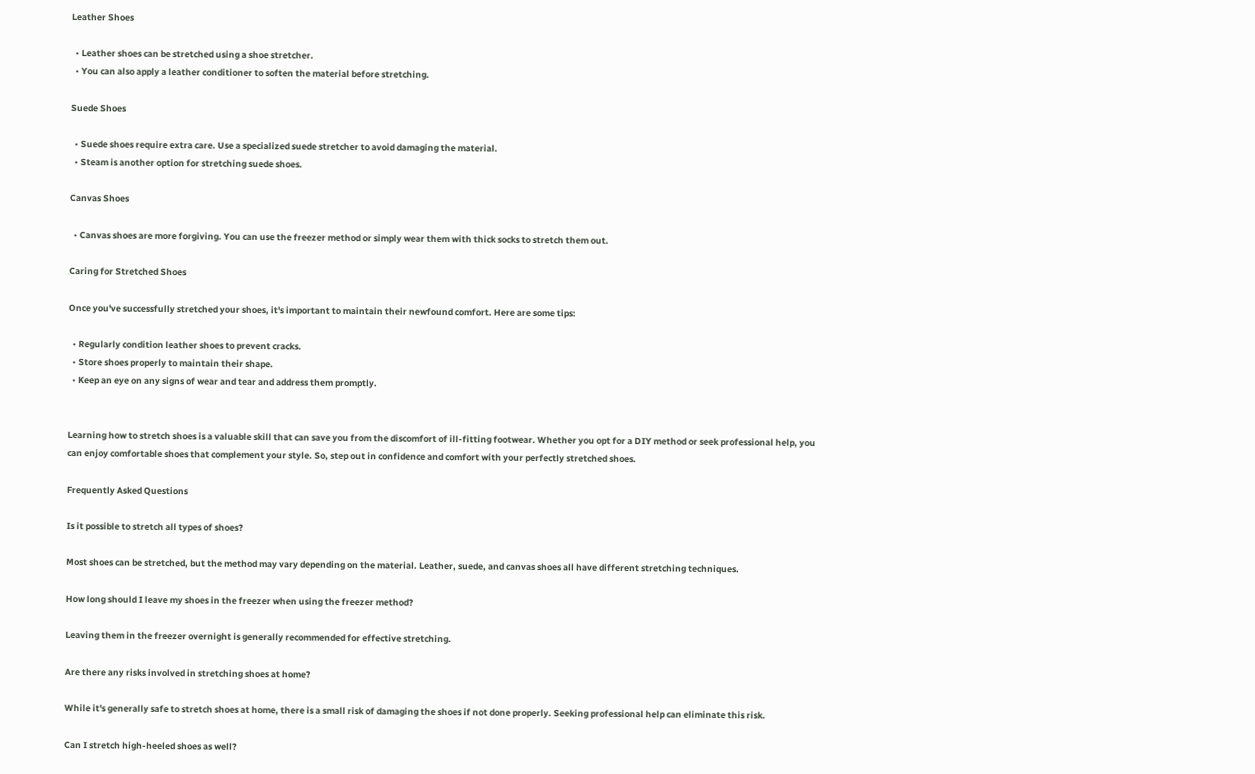Leather Shoes

  • Leather shoes can be stretched using a shoe stretcher.
  • You can also apply a leather conditioner to soften the material before stretching.

Suede Shoes

  • Suede shoes require extra care. Use a specialized suede stretcher to avoid damaging the material.
  • Steam is another option for stretching suede shoes.

Canvas Shoes

  • Canvas shoes are more forgiving. You can use the freezer method or simply wear them with thick socks to stretch them out.

Caring for Stretched Shoes

Once you've successfully stretched your shoes, it's important to maintain their newfound comfort. Here are some tips:

  • Regularly condition leather shoes to prevent cracks.
  • Store shoes properly to maintain their shape.
  • Keep an eye on any signs of wear and tear and address them promptly.


Learning how to stretch shoes is a valuable skill that can save you from the discomfort of ill-fitting footwear. Whether you opt for a DIY method or seek professional help, you can enjoy comfortable shoes that complement your style. So, step out in confidence and comfort with your perfectly stretched shoes.

Frequently Asked Questions

Is it possible to stretch all types of shoes?

Most shoes can be stretched, but the method may vary depending on the material. Leather, suede, and canvas shoes all have different stretching techniques.

How long should I leave my shoes in the freezer when using the freezer method?

Leaving them in the freezer overnight is generally recommended for effective stretching.

Are there any risks involved in stretching shoes at home?

While it's generally safe to stretch shoes at home, there is a small risk of damaging the shoes if not done properly. Seeking professional help can eliminate this risk.

Can I stretch high-heeled shoes as well?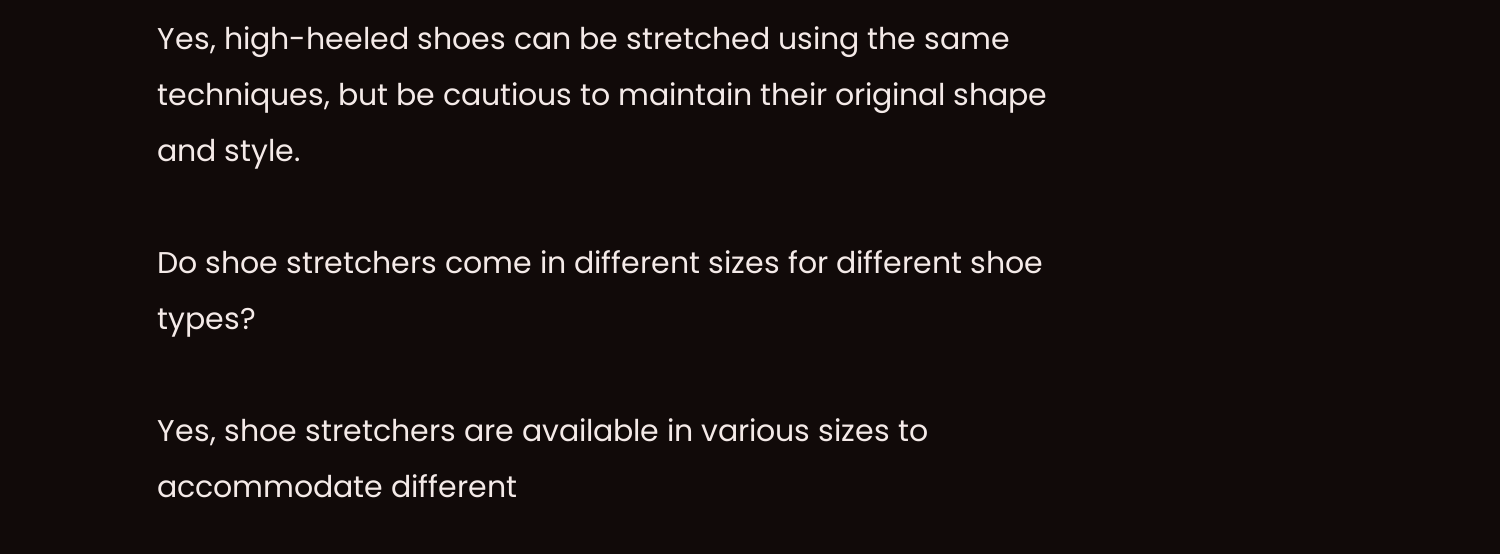Yes, high-heeled shoes can be stretched using the same techniques, but be cautious to maintain their original shape and style.

Do shoe stretchers come in different sizes for different shoe types?

Yes, shoe stretchers are available in various sizes to accommodate different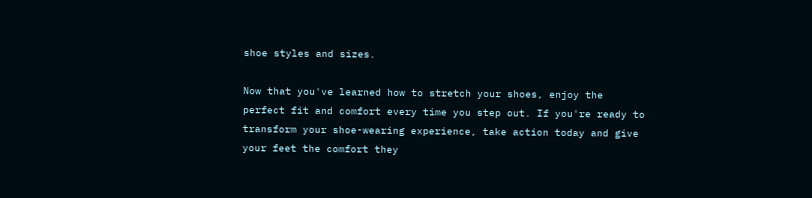shoe styles and sizes.

Now that you've learned how to stretch your shoes, enjoy the perfect fit and comfort every time you step out. If you're ready to transform your shoe-wearing experience, take action today and give your feet the comfort they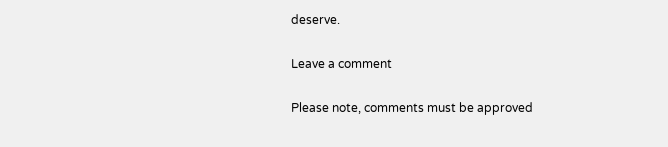deserve.

Leave a comment

Please note, comments must be approved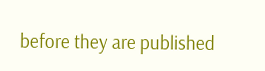before they are published